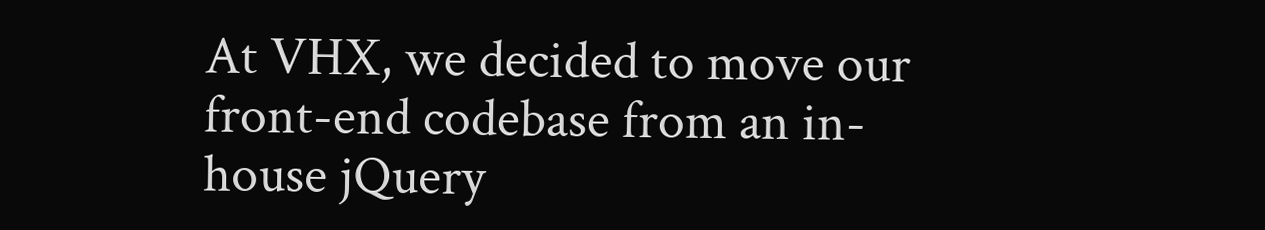At VHX, we decided to move our front-end codebase from an in-house jQuery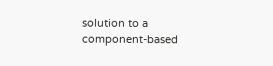solution to a component-based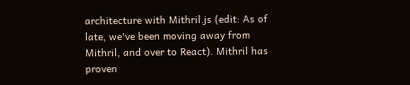architecture with Mithril.js (edit: As of late, we've been moving away from Mithril, and over to React). Mithril has proven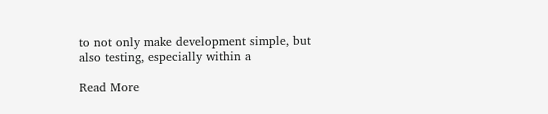to not only make development simple, but also testing, especially within a

Read More